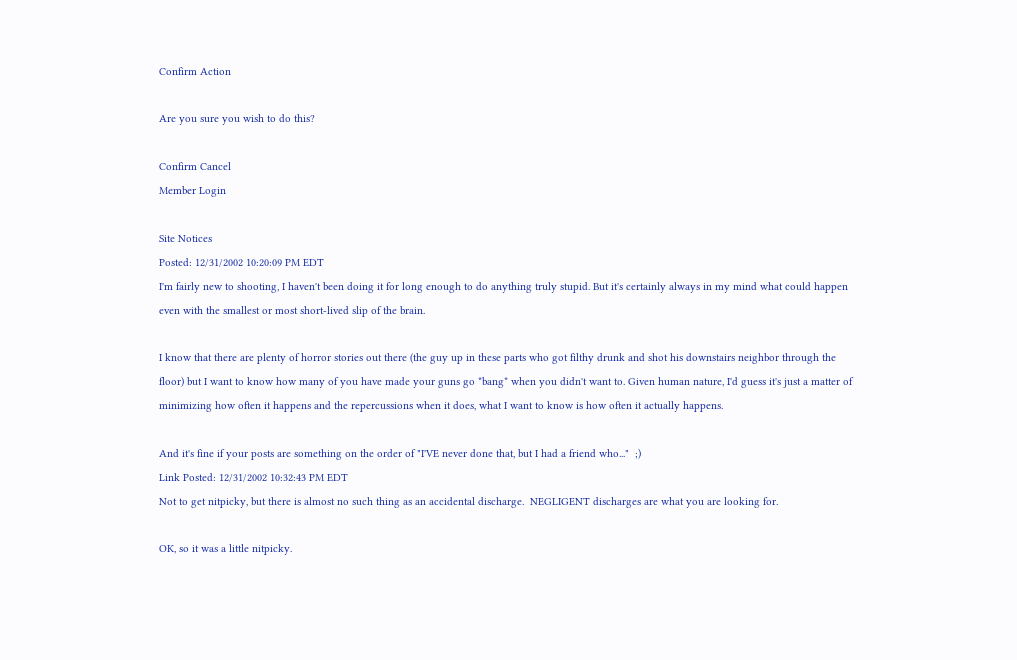Confirm Action

Are you sure you wish to do this?

Confirm Cancel
Member Login

Site Notices
Posted: 12/31/2002 10:20:09 PM EDT
I'm fairly new to shooting, I haven't been doing it for long enough to do anything truly stupid. But it's certainly always in my mind what could happen even with the smallest or most short-lived slip of the brain.

I know that there are plenty of horror stories out there (the guy up in these parts who got filthy drunk and shot his downstairs neighbor through the floor) but I want to know how many of you have made your guns go *bang* when you didn't want to. Given human nature, I'd guess it's just a matter of minimizing how often it happens and the repercussions when it does, what I want to know is how often it actually happens.

And it's fine if your posts are something on the order of "I'VE never done that, but I had a friend who..."  ;)
Link Posted: 12/31/2002 10:32:43 PM EDT
Not to get nitpicky, but there is almost no such thing as an accidental discharge.  NEGLIGENT discharges are what you are looking for.

OK, so it was a little nitpicky.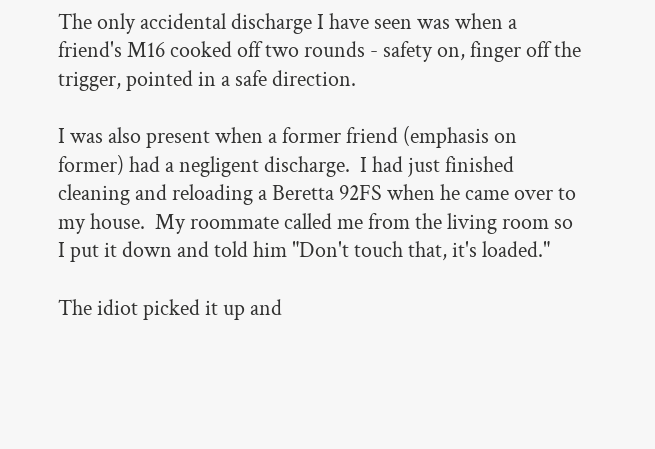The only accidental discharge I have seen was when a friend's M16 cooked off two rounds - safety on, finger off the trigger, pointed in a safe direction.

I was also present when a former friend (emphasis on former) had a negligent discharge.  I had just finished cleaning and reloading a Beretta 92FS when he came over to my house.  My roommate called me from the living room so I put it down and told him "Don't touch that, it's loaded."

The idiot picked it up and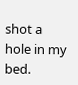shot a hole in my bed.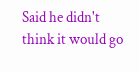Said he didn't think it would go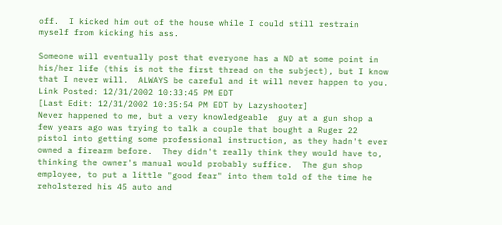off.  I kicked him out of the house while I could still restrain myself from kicking his ass.

Someone will eventually post that everyone has a ND at some point in his/her life (this is not the first thread on the subject), but I know that I never will.  ALWAYS be careful and it will never happen to you.
Link Posted: 12/31/2002 10:33:45 PM EDT
[Last Edit: 12/31/2002 10:35:54 PM EDT by Lazyshooter]
Never happened to me, but a very knowledgeable  guy at a gun shop a few years ago was trying to talk a couple that bought a Ruger 22 pistol into getting some professional instruction, as they hadn't ever owned a firearm before.  They didn't really think they would have to, thinking the owner's manual would probably suffice.  The gun shop employee, to put a little "good fear" into them told of the time he reholstered his 45 auto and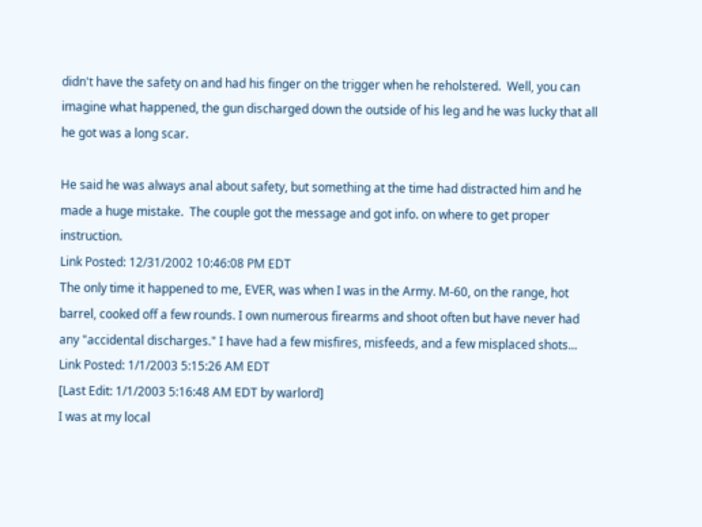didn't have the safety on and had his finger on the trigger when he reholstered.  Well, you can imagine what happened, the gun discharged down the outside of his leg and he was lucky that all he got was a long scar.

He said he was always anal about safety, but something at the time had distracted him and he made a huge mistake.  The couple got the message and got info. on where to get proper instruction.
Link Posted: 12/31/2002 10:46:08 PM EDT
The only time it happened to me, EVER, was when I was in the Army. M-60, on the range, hot barrel, cooked off a few rounds. I own numerous firearms and shoot often but have never had any "accidental discharges." I have had a few misfires, misfeeds, and a few misplaced shots...
Link Posted: 1/1/2003 5:15:26 AM EDT
[Last Edit: 1/1/2003 5:16:48 AM EDT by warlord]
I was at my local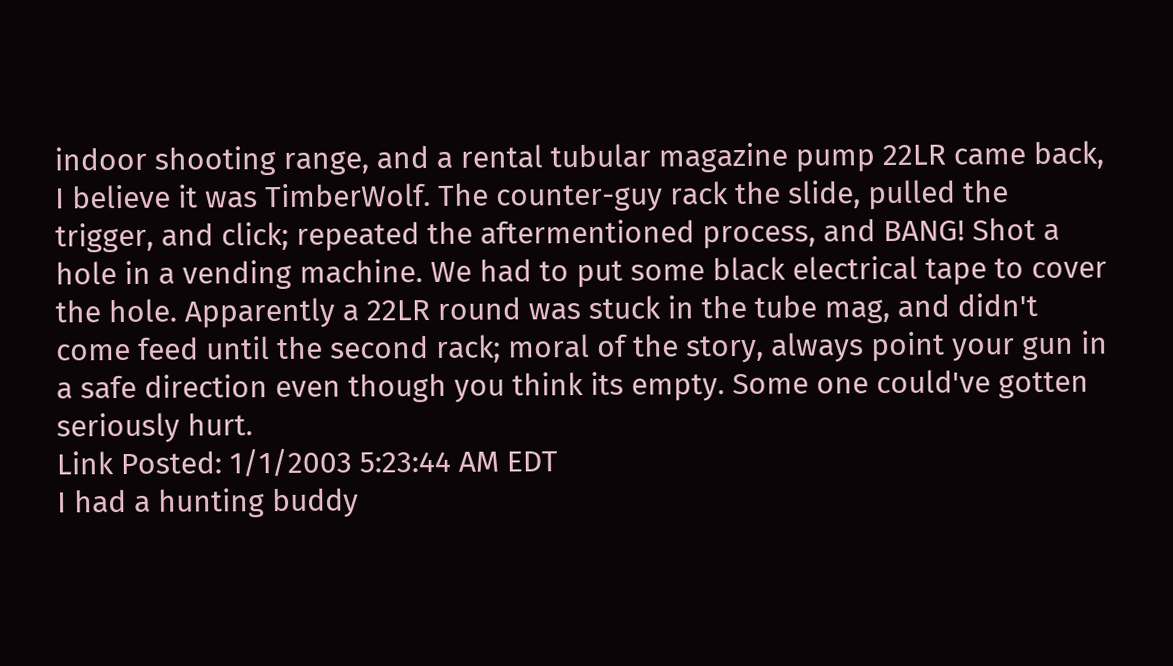indoor shooting range, and a rental tubular magazine pump 22LR came back, I believe it was TimberWolf. The counter-guy rack the slide, pulled the trigger, and click; repeated the aftermentioned process, and BANG! Shot a hole in a vending machine. We had to put some black electrical tape to cover the hole. Apparently a 22LR round was stuck in the tube mag, and didn't come feed until the second rack; moral of the story, always point your gun in a safe direction even though you think its empty. Some one could've gotten seriously hurt.
Link Posted: 1/1/2003 5:23:44 AM EDT
I had a hunting buddy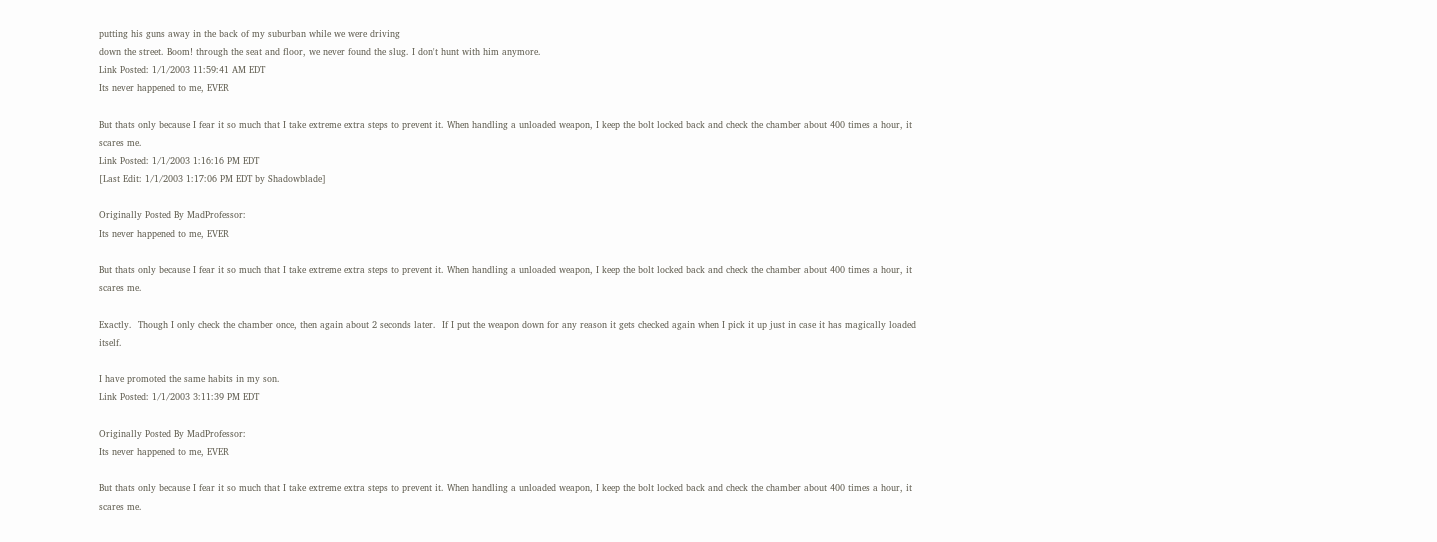putting his guns away in the back of my suburban while we were driving
down the street. Boom! through the seat and floor, we never found the slug. I don't hunt with him anymore.
Link Posted: 1/1/2003 11:59:41 AM EDT
Its never happened to me, EVER

But thats only because I fear it so much that I take extreme extra steps to prevent it. When handling a unloaded weapon, I keep the bolt locked back and check the chamber about 400 times a hour, it scares me.
Link Posted: 1/1/2003 1:16:16 PM EDT
[Last Edit: 1/1/2003 1:17:06 PM EDT by Shadowblade]

Originally Posted By MadProfessor:
Its never happened to me, EVER

But thats only because I fear it so much that I take extreme extra steps to prevent it. When handling a unloaded weapon, I keep the bolt locked back and check the chamber about 400 times a hour, it scares me.

Exactly.  Though I only check the chamber once, then again about 2 seconds later.  If I put the weapon down for any reason it gets checked again when I pick it up just in case it has magically loaded itself.

I have promoted the same habits in my son.
Link Posted: 1/1/2003 3:11:39 PM EDT

Originally Posted By MadProfessor:
Its never happened to me, EVER

But thats only because I fear it so much that I take extreme extra steps to prevent it. When handling a unloaded weapon, I keep the bolt locked back and check the chamber about 400 times a hour, it scares me.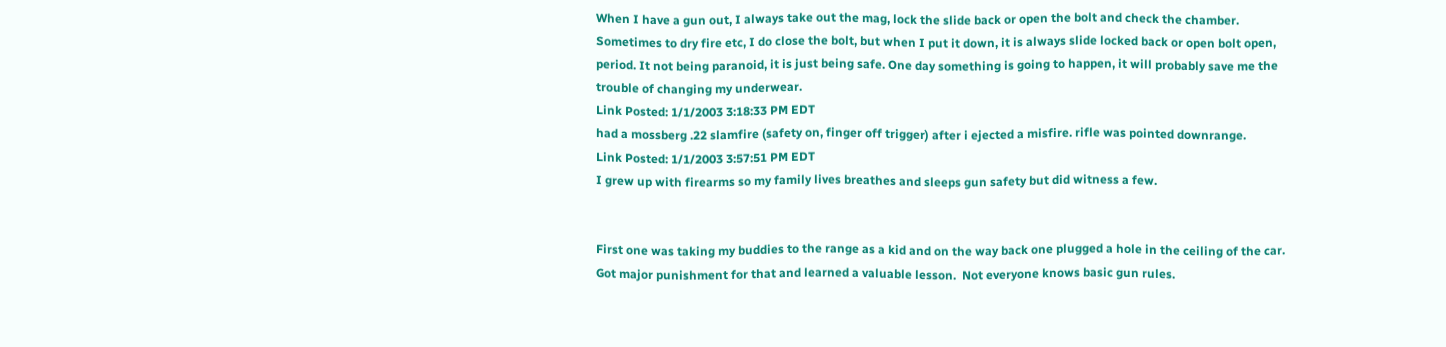When I have a gun out, I always take out the mag, lock the slide back or open the bolt and check the chamber. Sometimes to dry fire etc, I do close the bolt, but when I put it down, it is always slide locked back or open bolt open, period. It not being paranoid, it is just being safe. One day something is going to happen, it will probably save me the trouble of changing my underwear.
Link Posted: 1/1/2003 3:18:33 PM EDT
had a mossberg .22 slamfire (safety on, finger off trigger) after i ejected a misfire. rifle was pointed downrange.
Link Posted: 1/1/2003 3:57:51 PM EDT
I grew up with firearms so my family lives breathes and sleeps gun safety but did witness a few.


First one was taking my buddies to the range as a kid and on the way back one plugged a hole in the ceiling of the car.  Got major punishment for that and learned a valuable lesson.  Not everyone knows basic gun rules.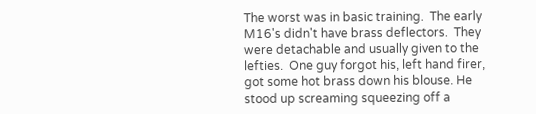The worst was in basic training.  The early M16's didn't have brass deflectors.  They were detachable and usually given to the lefties.  One guy forgot his, left hand firer, got some hot brass down his blouse. He stood up screaming squeezing off a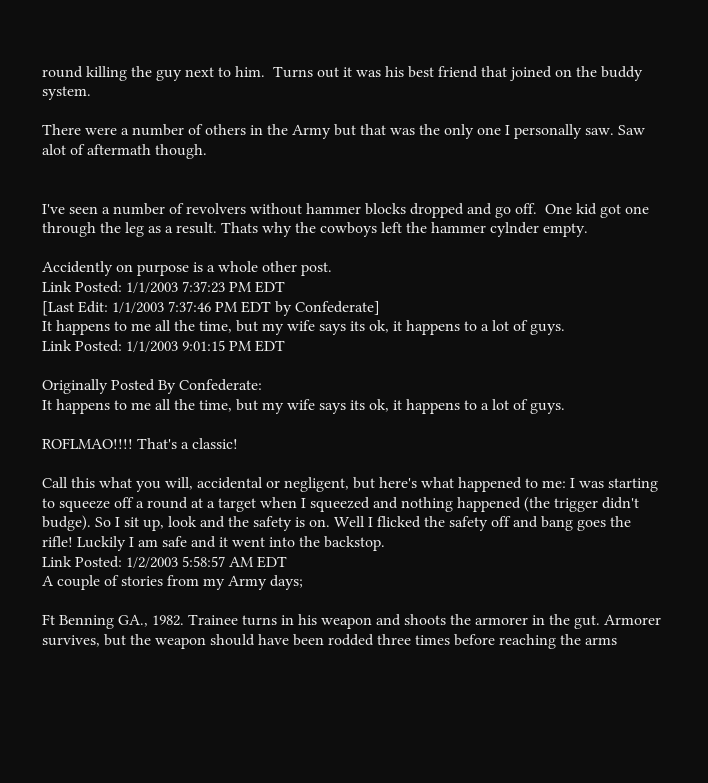round killing the guy next to him.  Turns out it was his best friend that joined on the buddy system.

There were a number of others in the Army but that was the only one I personally saw. Saw alot of aftermath though.


I've seen a number of revolvers without hammer blocks dropped and go off.  One kid got one through the leg as a result. Thats why the cowboys left the hammer cylnder empty.

Accidently on purpose is a whole other post.
Link Posted: 1/1/2003 7:37:23 PM EDT
[Last Edit: 1/1/2003 7:37:46 PM EDT by Confederate]
It happens to me all the time, but my wife says its ok, it happens to a lot of guys.
Link Posted: 1/1/2003 9:01:15 PM EDT

Originally Posted By Confederate:
It happens to me all the time, but my wife says its ok, it happens to a lot of guys.

ROFLMAO!!!! That's a classic!

Call this what you will, accidental or negligent, but here's what happened to me: I was starting to squeeze off a round at a target when I squeezed and nothing happened (the trigger didn't budge). So I sit up, look and the safety is on. Well I flicked the safety off and bang goes the rifle! Luckily I am safe and it went into the backstop.
Link Posted: 1/2/2003 5:58:57 AM EDT
A couple of stories from my Army days;

Ft Benning GA., 1982. Trainee turns in his weapon and shoots the armorer in the gut. Armorer survives, but the weapon should have been rodded three times before reaching the arms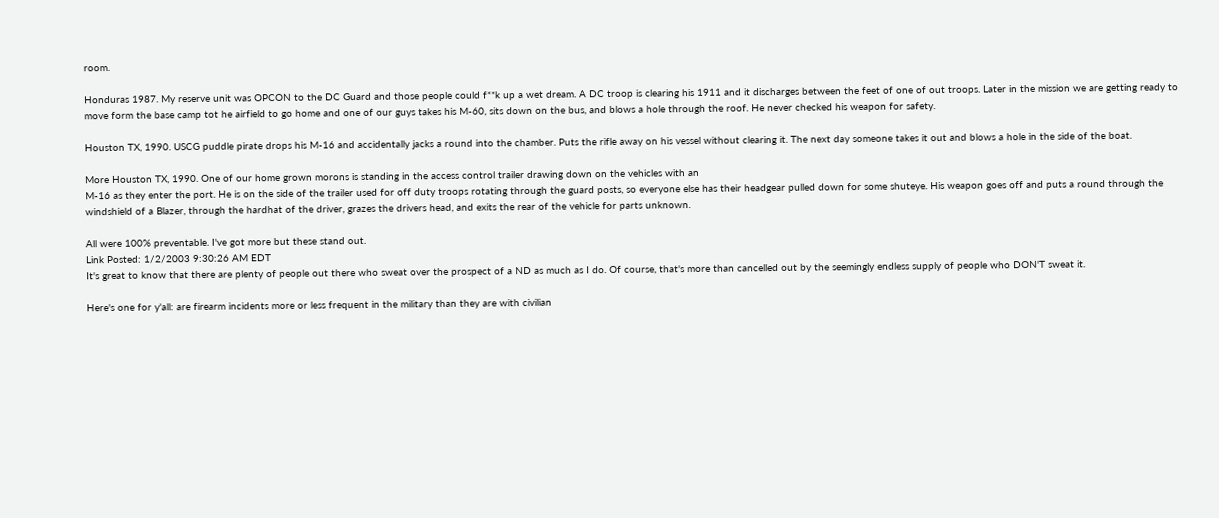room.

Honduras 1987. My reserve unit was OPCON to the DC Guard and those people could f**k up a wet dream. A DC troop is clearing his 1911 and it discharges between the feet of one of out troops. Later in the mission we are getting ready to move form the base camp tot he airfield to go home and one of our guys takes his M-60, sits down on the bus, and blows a hole through the roof. He never checked his weapon for safety.

Houston TX, 1990. USCG puddle pirate drops his M-16 and accidentally jacks a round into the chamber. Puts the rifle away on his vessel without clearing it. The next day someone takes it out and blows a hole in the side of the boat.

More Houston TX, 1990. One of our home grown morons is standing in the access control trailer drawing down on the vehicles with an
M-16 as they enter the port. He is on the side of the trailer used for off duty troops rotating through the guard posts, so everyone else has their headgear pulled down for some shuteye. His weapon goes off and puts a round through the windshield of a Blazer, through the hardhat of the driver, grazes the drivers head, and exits the rear of the vehicle for parts unknown.

All were 100% preventable. I've got more but these stand out.
Link Posted: 1/2/2003 9:30:26 AM EDT
It's great to know that there are plenty of people out there who sweat over the prospect of a ND as much as I do. Of course, that's more than cancelled out by the seemingly endless supply of people who DON'T sweat it.

Here's one for y'all: are firearm incidents more or less frequent in the military than they are with civilian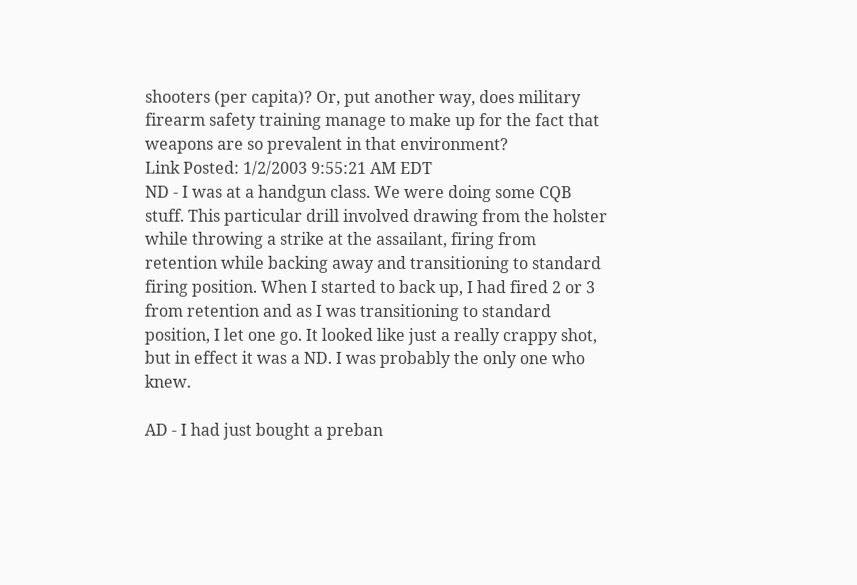shooters (per capita)? Or, put another way, does military firearm safety training manage to make up for the fact that weapons are so prevalent in that environment?
Link Posted: 1/2/2003 9:55:21 AM EDT
ND - I was at a handgun class. We were doing some CQB stuff. This particular drill involved drawing from the holster while throwing a strike at the assailant, firing from retention while backing away and transitioning to standard firing position. When I started to back up, I had fired 2 or 3 from retention and as I was transitioning to standard position, I let one go. It looked like just a really crappy shot, but in effect it was a ND. I was probably the only one who knew.

AD - I had just bought a preban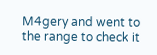M4gery and went to the range to check it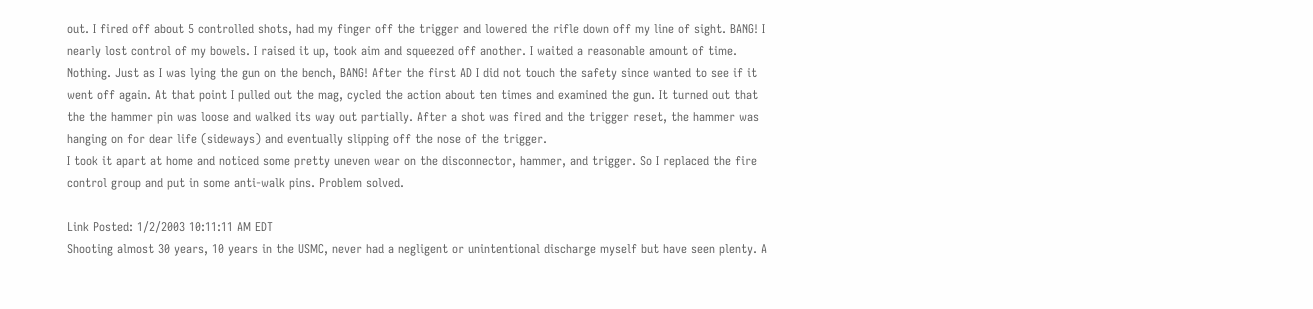out. I fired off about 5 controlled shots, had my finger off the trigger and lowered the rifle down off my line of sight. BANG! I nearly lost control of my bowels. I raised it up, took aim and squeezed off another. I waited a reasonable amount of time. Nothing. Just as I was lying the gun on the bench, BANG! After the first AD I did not touch the safety since wanted to see if it went off again. At that point I pulled out the mag, cycled the action about ten times and examined the gun. It turned out that the the hammer pin was loose and walked its way out partially. After a shot was fired and the trigger reset, the hammer was hanging on for dear life (sideways) and eventually slipping off the nose of the trigger.
I took it apart at home and noticed some pretty uneven wear on the disconnector, hammer, and trigger. So I replaced the fire control group and put in some anti-walk pins. Problem solved.

Link Posted: 1/2/2003 10:11:11 AM EDT
Shooting almost 30 years, 10 years in the USMC, never had a negligent or unintentional discharge myself but have seen plenty. A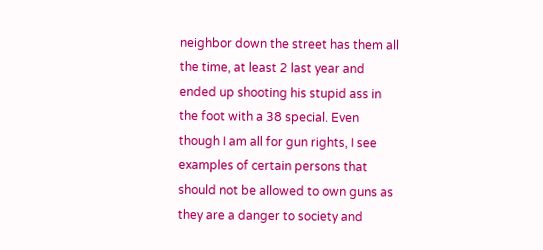neighbor down the street has them all the time, at least 2 last year and ended up shooting his stupid ass in the foot with a 38 special. Even though I am all for gun rights, I see examples of certain persons that should not be allowed to own guns as they are a danger to society and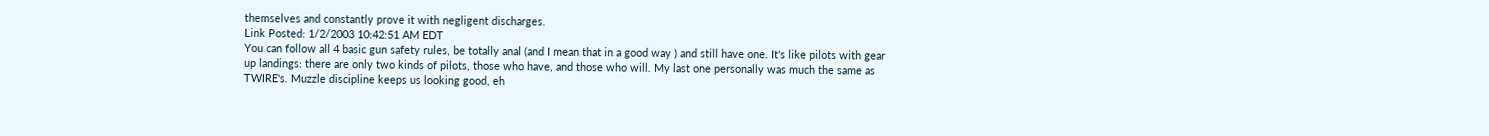themselves and constantly prove it with negligent discharges.
Link Posted: 1/2/2003 10:42:51 AM EDT
You can follow all 4 basic gun safety rules, be totally anal (and I mean that in a good way ) and still have one. It's like pilots with gear up landings: there are only two kinds of pilots, those who have, and those who will. My last one personally was much the same as TWIRE's. Muzzle discipline keeps us looking good, eh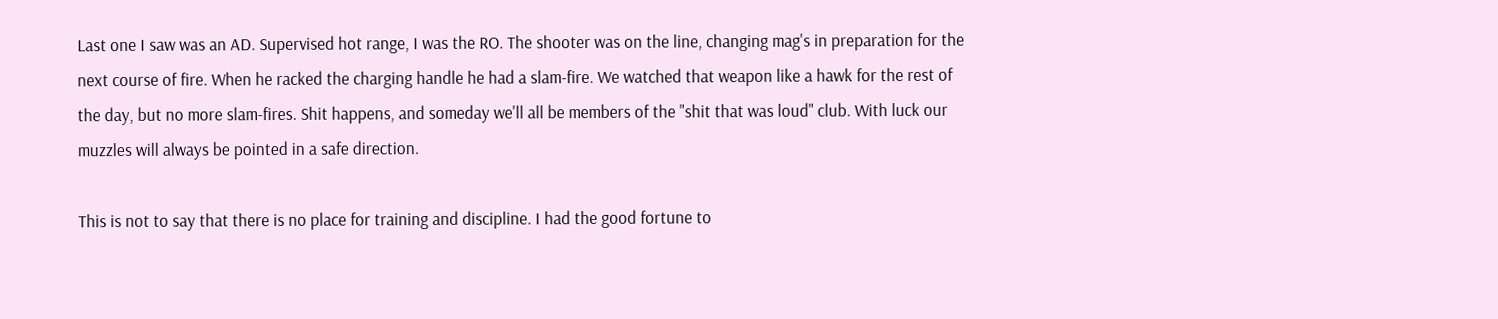Last one I saw was an AD. Supervised hot range, I was the RO. The shooter was on the line, changing mag's in preparation for the next course of fire. When he racked the charging handle he had a slam-fire. We watched that weapon like a hawk for the rest of the day, but no more slam-fires. Shit happens, and someday we'll all be members of the "shit that was loud" club. With luck our muzzles will always be pointed in a safe direction.

This is not to say that there is no place for training and discipline. I had the good fortune to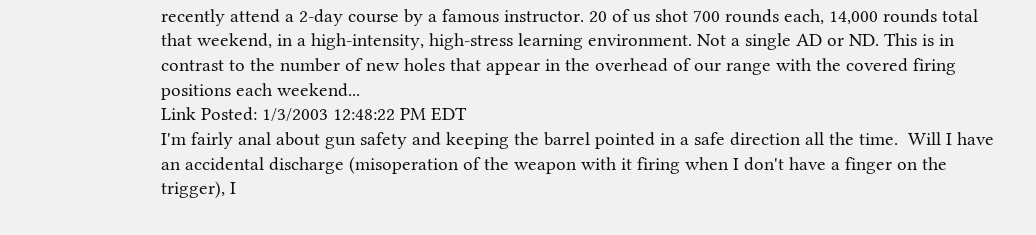recently attend a 2-day course by a famous instructor. 20 of us shot 700 rounds each, 14,000 rounds total that weekend, in a high-intensity, high-stress learning environment. Not a single AD or ND. This is in contrast to the number of new holes that appear in the overhead of our range with the covered firing positions each weekend...
Link Posted: 1/3/2003 12:48:22 PM EDT
I'm fairly anal about gun safety and keeping the barrel pointed in a safe direction all the time.  Will I have an accidental discharge (misoperation of the weapon with it firing when I don't have a finger on the trigger), I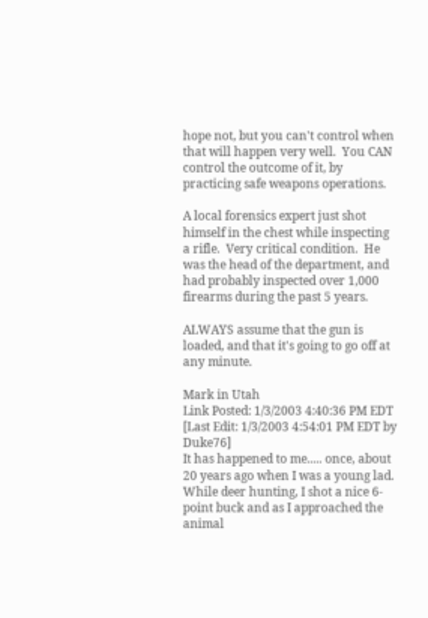hope not, but you can't control when that will happen very well.  You CAN control the outcome of it, by practicing safe weapons operations.

A local forensics expert just shot himself in the chest while inspecting a rifle.  Very critical condition.  He was the head of the department, and had probably inspected over 1,000 firearms during the past 5 years.

ALWAYS assume that the gun is loaded, and that it's going to go off at any minute.

Mark in Utah
Link Posted: 1/3/2003 4:40:36 PM EDT
[Last Edit: 1/3/2003 4:54:01 PM EDT by Duke76]
It has happened to me..... once, about 20 years ago when I was a young lad.  While deer hunting, I shot a nice 6-point buck and as I approached the animal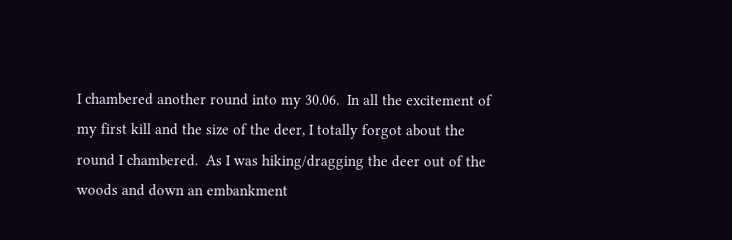I chambered another round into my 30.06.  In all the excitement of my first kill and the size of the deer, I totally forgot about the round I chambered.  As I was hiking/dragging the deer out of the woods and down an embankment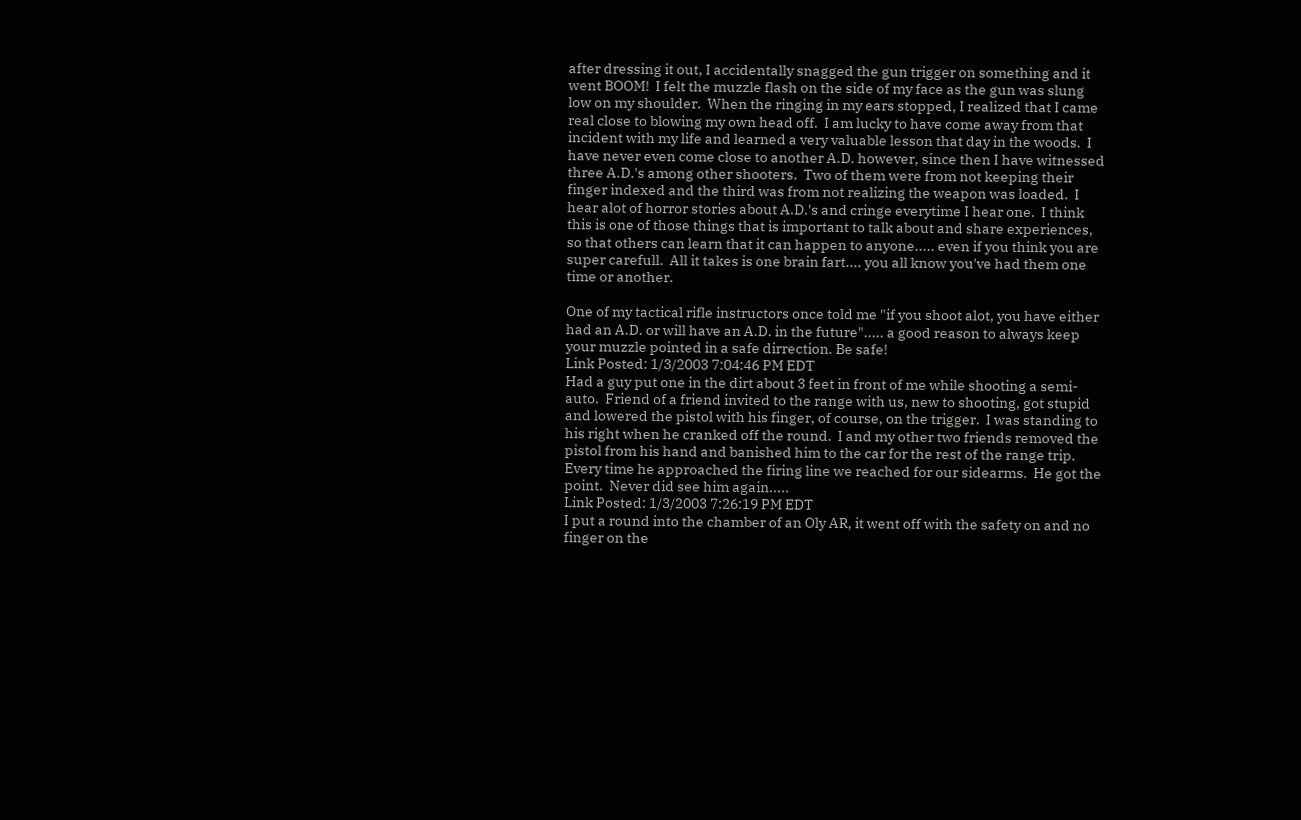after dressing it out, I accidentally snagged the gun trigger on something and it went BOOM!  I felt the muzzle flash on the side of my face as the gun was slung low on my shoulder.  When the ringing in my ears stopped, I realized that I came real close to blowing my own head off.  I am lucky to have come away from that incident with my life and learned a very valuable lesson that day in the woods.  I have never even come close to another A.D. however, since then I have witnessed three A.D.'s among other shooters.  Two of them were from not keeping their finger indexed and the third was from not realizing the weapon was loaded.  I hear alot of horror stories about A.D.'s and cringe everytime I hear one.  I think this is one of those things that is important to talk about and share experiences, so that others can learn that it can happen to anyone..... even if you think you are super carefull.  All it takes is one brain fart.... you all know you've had them one time or another.

One of my tactical rifle instructors once told me "if you shoot alot, you have either had an A.D. or will have an A.D. in the future"..... a good reason to always keep your muzzle pointed in a safe dirrection. Be safe!
Link Posted: 1/3/2003 7:04:46 PM EDT
Had a guy put one in the dirt about 3 feet in front of me while shooting a semi-auto.  Friend of a friend invited to the range with us, new to shooting, got stupid and lowered the pistol with his finger, of course, on the trigger.  I was standing to his right when he cranked off the round.  I and my other two friends removed the pistol from his hand and banished him to the car for the rest of the range trip.  Every time he approached the firing line we reached for our sidearms.  He got the point.  Never did see him again.....
Link Posted: 1/3/2003 7:26:19 PM EDT
I put a round into the chamber of an Oly AR, it went off with the safety on and no finger on the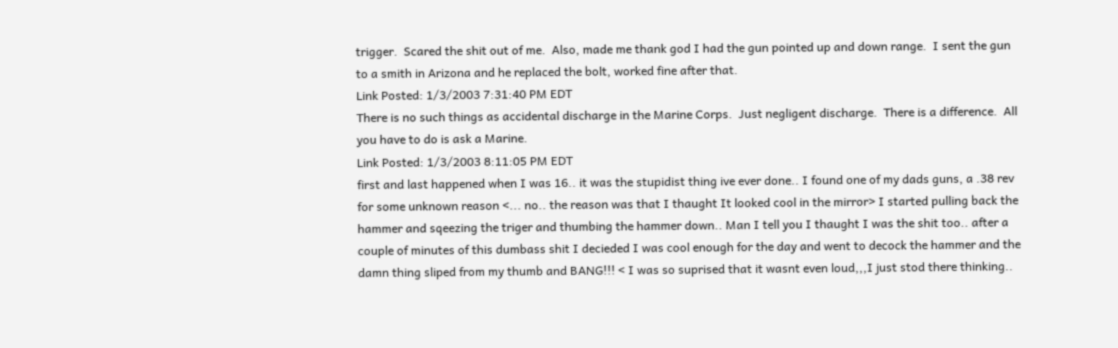trigger.  Scared the shit out of me.  Also, made me thank god I had the gun pointed up and down range.  I sent the gun to a smith in Arizona and he replaced the bolt, worked fine after that.
Link Posted: 1/3/2003 7:31:40 PM EDT
There is no such things as accidental discharge in the Marine Corps.  Just negligent discharge.  There is a difference.  All you have to do is ask a Marine.
Link Posted: 1/3/2003 8:11:05 PM EDT
first and last happened when I was 16.. it was the stupidist thing ive ever done.. I found one of my dads guns, a .38 rev   for some unknown reason <... no.. the reason was that I thaught It looked cool in the mirror> I started pulling back the hammer and sqeezing the triger and thumbing the hammer down.. Man I tell you I thaught I was the shit too.. after a couple of minutes of this dumbass shit I decieded I was cool enough for the day and went to decock the hammer and the damn thing sliped from my thumb and BANG!!! < I was so suprised that it wasnt even loud,,,I just stod there thinking..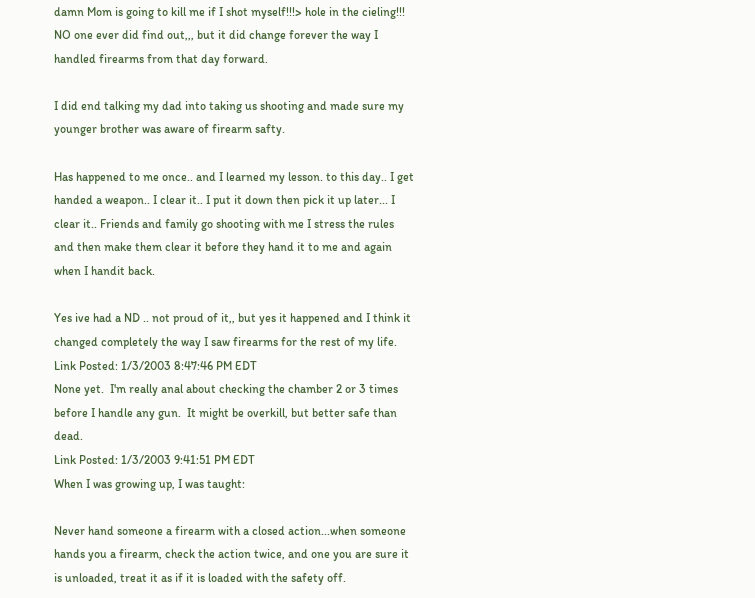damn Mom is going to kill me if I shot myself!!!> hole in the cieling!!!  NO one ever did find out,,, but it did change forever the way I handled firearms from that day forward.

I did end talking my dad into taking us shooting and made sure my younger brother was aware of firearm safty.

Has happened to me once.. and I learned my lesson. to this day.. I get handed a weapon.. I clear it.. I put it down then pick it up later... I clear it.. Friends and family go shooting with me I stress the rules and then make them clear it before they hand it to me and again when I handit back.

Yes ive had a ND .. not proud of it,, but yes it happened and I think it changed completely the way I saw firearms for the rest of my life.
Link Posted: 1/3/2003 8:47:46 PM EDT
None yet.  I'm really anal about checking the chamber 2 or 3 times before I handle any gun.  It might be overkill, but better safe than dead.
Link Posted: 1/3/2003 9:41:51 PM EDT
When I was growing up, I was taught:

Never hand someone a firearm with a closed action...when someone hands you a firearm, check the action twice, and one you are sure it is unloaded, treat it as if it is loaded with the safety off.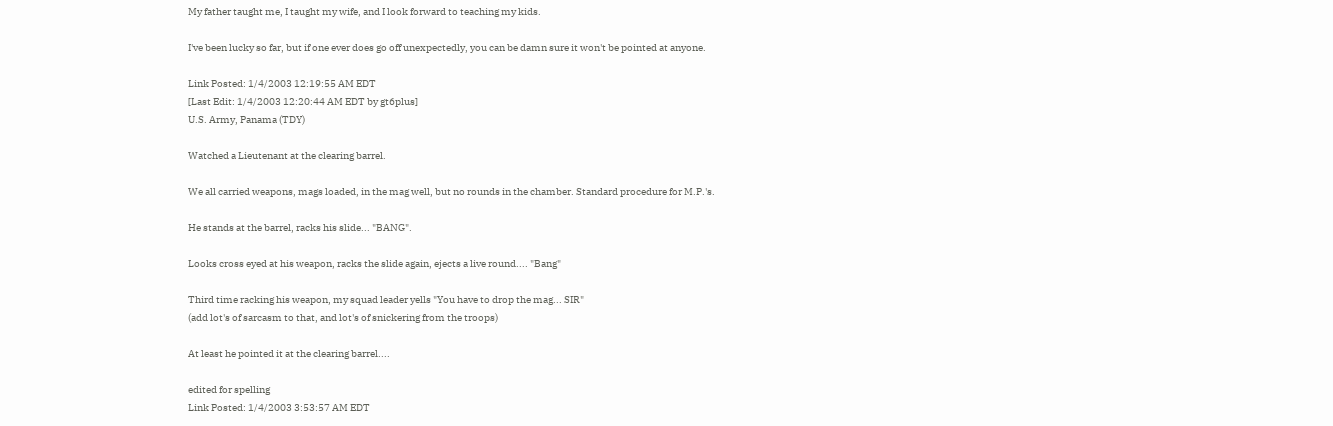My father taught me, I taught my wife, and I look forward to teaching my kids.

I've been lucky so far, but if one ever does go off unexpectedly, you can be damn sure it won't be pointed at anyone.

Link Posted: 1/4/2003 12:19:55 AM EDT
[Last Edit: 1/4/2003 12:20:44 AM EDT by gt6plus]
U.S. Army, Panama (TDY)

Watched a Lieutenant at the clearing barrel.

We all carried weapons, mags loaded, in the mag well, but no rounds in the chamber. Standard procedure for M.P.'s.

He stands at the barrel, racks his slide... "BANG".

Looks cross eyed at his weapon, racks the slide again, ejects a live round.... "Bang"

Third time racking his weapon, my squad leader yells "You have to drop the mag... SIR"
(add lot's of sarcasm to that, and lot's of snickering from the troops)

At least he pointed it at the clearing barrel....

edited for spelling
Link Posted: 1/4/2003 3:53:57 AM EDT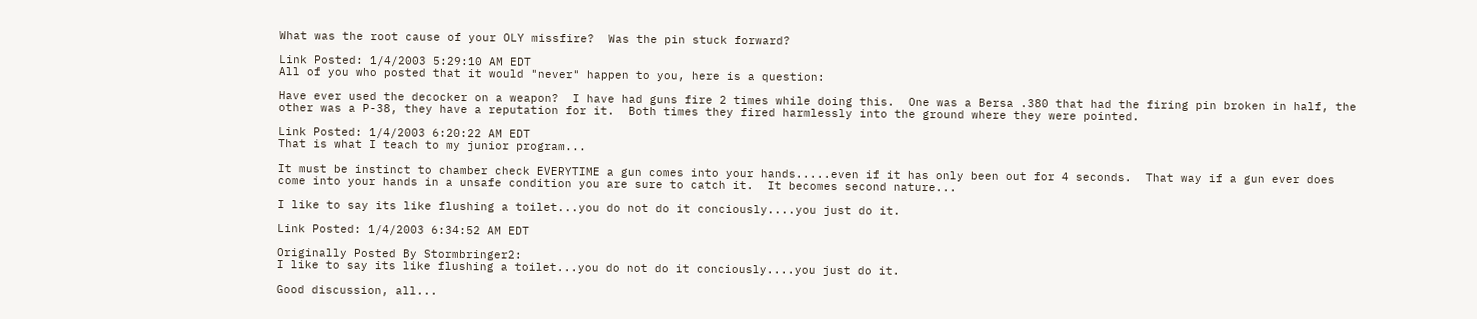What was the root cause of your OLY missfire?  Was the pin stuck forward?

Link Posted: 1/4/2003 5:29:10 AM EDT
All of you who posted that it would "never" happen to you, here is a question:

Have ever used the decocker on a weapon?  I have had guns fire 2 times while doing this.  One was a Bersa .380 that had the firing pin broken in half, the other was a P-38, they have a reputation for it.  Both times they fired harmlessly into the ground where they were pointed.

Link Posted: 1/4/2003 6:20:22 AM EDT
That is what I teach to my junior program...

It must be instinct to chamber check EVERYTIME a gun comes into your hands.....even if it has only been out for 4 seconds.  That way if a gun ever does come into your hands in a unsafe condition you are sure to catch it.  It becomes second nature...

I like to say its like flushing a toilet...you do not do it conciously....you just do it.

Link Posted: 1/4/2003 6:34:52 AM EDT

Originally Posted By Stormbringer2:
I like to say its like flushing a toilet...you do not do it conciously....you just do it.

Good discussion, all...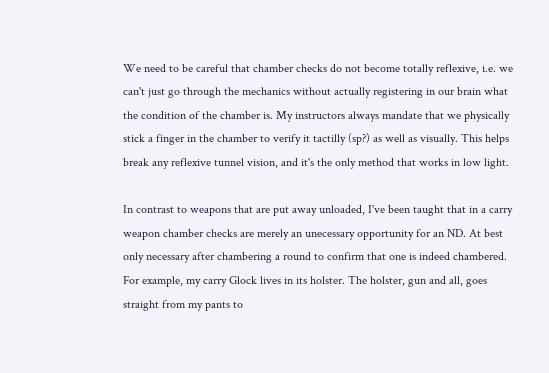We need to be careful that chamber checks do not become totally reflexive, i.e. we can't just go through the mechanics without actually registering in our brain what the condition of the chamber is. My instructors always mandate that we physically stick a finger in the chamber to verify it tactilly (sp?) as well as visually. This helps break any reflexive tunnel vision, and it's the only method that works in low light.

In contrast to weapons that are put away unloaded, I've been taught that in a carry weapon chamber checks are merely an unecessary opportunity for an ND. At best only necessary after chambering a round to confirm that one is indeed chambered. For example, my carry Glock lives in its holster. The holster, gun and all, goes straight from my pants to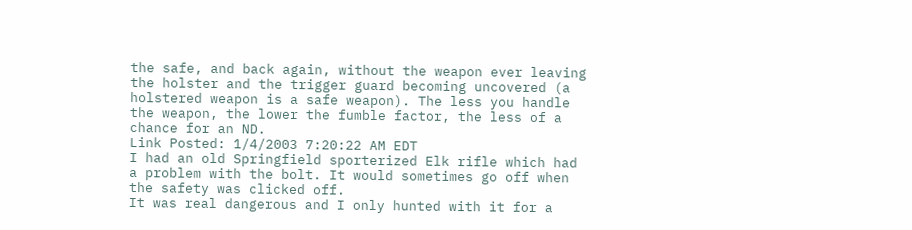the safe, and back again, without the weapon ever leaving the holster and the trigger guard becoming uncovered (a holstered weapon is a safe weapon). The less you handle the weapon, the lower the fumble factor, the less of a chance for an ND.
Link Posted: 1/4/2003 7:20:22 AM EDT
I had an old Springfield sporterized Elk rifle which had a problem with the bolt. It would sometimes go off when the safety was clicked off.
It was real dangerous and I only hunted with it for a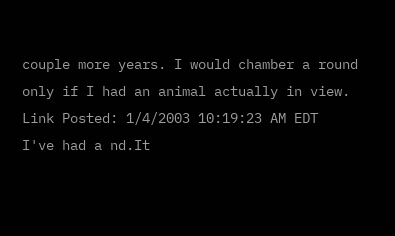couple more years. I would chamber a round only if I had an animal actually in view.
Link Posted: 1/4/2003 10:19:23 AM EDT
I've had a nd.It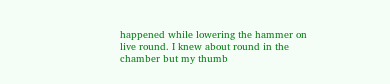happened while lowering the hammer on live round. I knew about round in the chamber but my thumb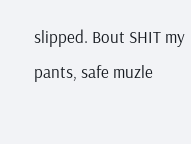slipped. Bout SHIT my pants, safe muzle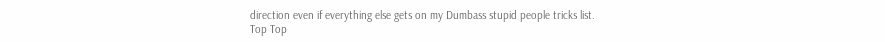direction even if everything else gets on my Dumbass stupid people tricks list.
Top Top